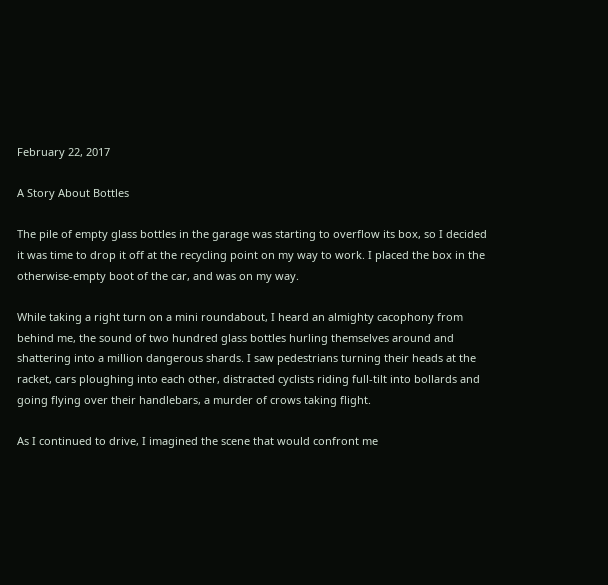February 22, 2017

A Story About Bottles

The pile of empty glass bottles in the garage was starting to overflow its box, so I decided it was time to drop it off at the recycling point on my way to work. I placed the box in the otherwise-empty boot of the car, and was on my way.

While taking a right turn on a mini roundabout, I heard an almighty cacophony from behind me, the sound of two hundred glass bottles hurling themselves around and shattering into a million dangerous shards. I saw pedestrians turning their heads at the racket, cars ploughing into each other, distracted cyclists riding full-tilt into bollards and going flying over their handlebars, a murder of crows taking flight.

As I continued to drive, I imagined the scene that would confront me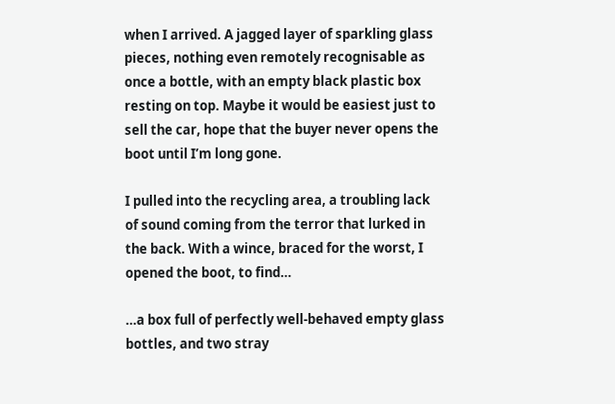when I arrived. A jagged layer of sparkling glass pieces, nothing even remotely recognisable as once a bottle, with an empty black plastic box resting on top. Maybe it would be easiest just to sell the car, hope that the buyer never opens the boot until I’m long gone.

I pulled into the recycling area, a troubling lack of sound coming from the terror that lurked in the back. With a wince, braced for the worst, I opened the boot, to find…

…a box full of perfectly well-behaved empty glass bottles, and two stray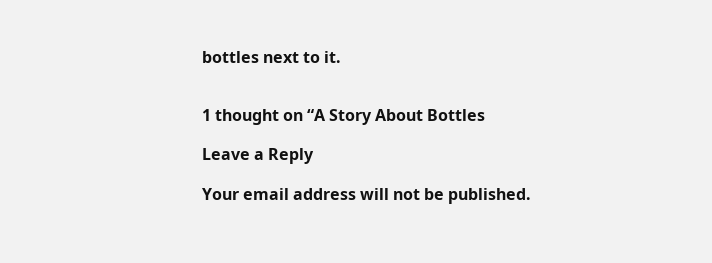bottles next to it.


1 thought on “A Story About Bottles

Leave a Reply

Your email address will not be published.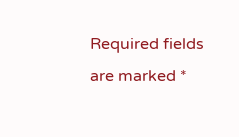Required fields are marked *